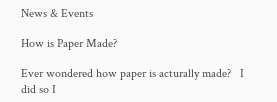News & Events

How is Paper Made?

Ever wondered how paper is acturally made?   I did so I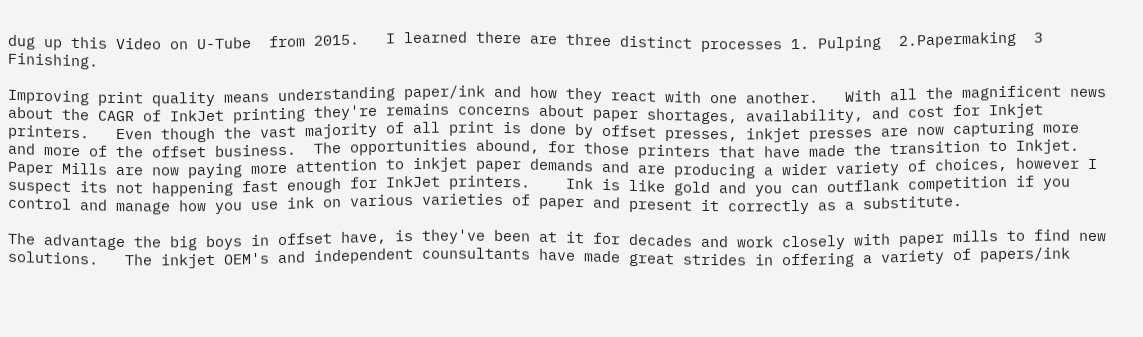dug up this Video on U-Tube  from 2015.   I learned there are three distinct processes 1. Pulping  2.Papermaking  3 Finishing.

Improving print quality means understanding paper/ink and how they react with one another.   With all the magnificent news about the CAGR of InkJet printing they're remains concerns about paper shortages, availability, and cost for Inkjet printers.   Even though the vast majority of all print is done by offset presses, inkjet presses are now capturing more and more of the offset business.  The opportunities abound, for those printers that have made the transition to Inkjet.    Paper Mills are now paying more attention to inkjet paper demands and are producing a wider variety of choices, however I suspect its not happening fast enough for InkJet printers.    Ink is like gold and you can outflank competition if you control and manage how you use ink on various varieties of paper and present it correctly as a substitute.

The advantage the big boys in offset have, is they've been at it for decades and work closely with paper mills to find new solutions.   The inkjet OEM's and independent counsultants have made great strides in offering a variety of papers/ink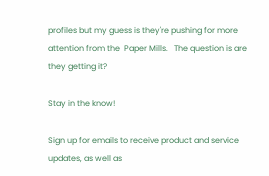profiles but my guess is they're pushing for more attention from the  Paper Mills.   The question is are they getting it?

Stay in the know!

Sign up for emails to receive product and service updates, as well as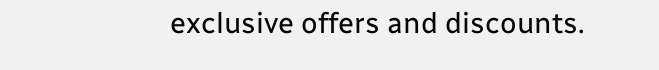exclusive offers and discounts.